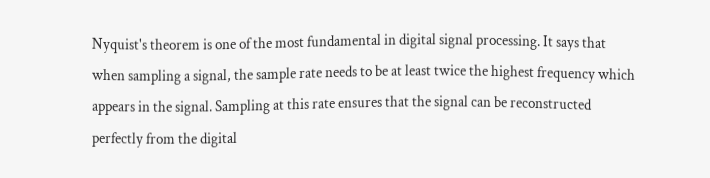Nyquist's theorem is one of the most fundamental in digital signal processing. It says that when sampling a signal, the sample rate needs to be at least twice the highest frequency which appears in the signal. Sampling at this rate ensures that the signal can be reconstructed perfectly from the digital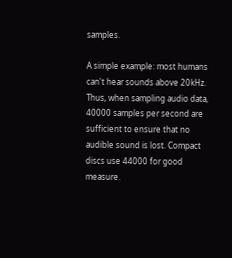samples.

A simple example: most humans can't hear sounds above 20kHz. Thus, when sampling audio data, 40000 samples per second are sufficient to ensure that no audible sound is lost. Compact discs use 44000 for good measure.